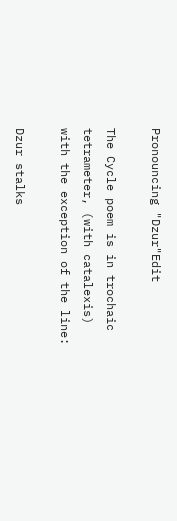Pronouncing "Dzur"Edit

The Cycle poem is in trochaic tetrameter, (with catalexis) with the exception of the line:

Dzur stalks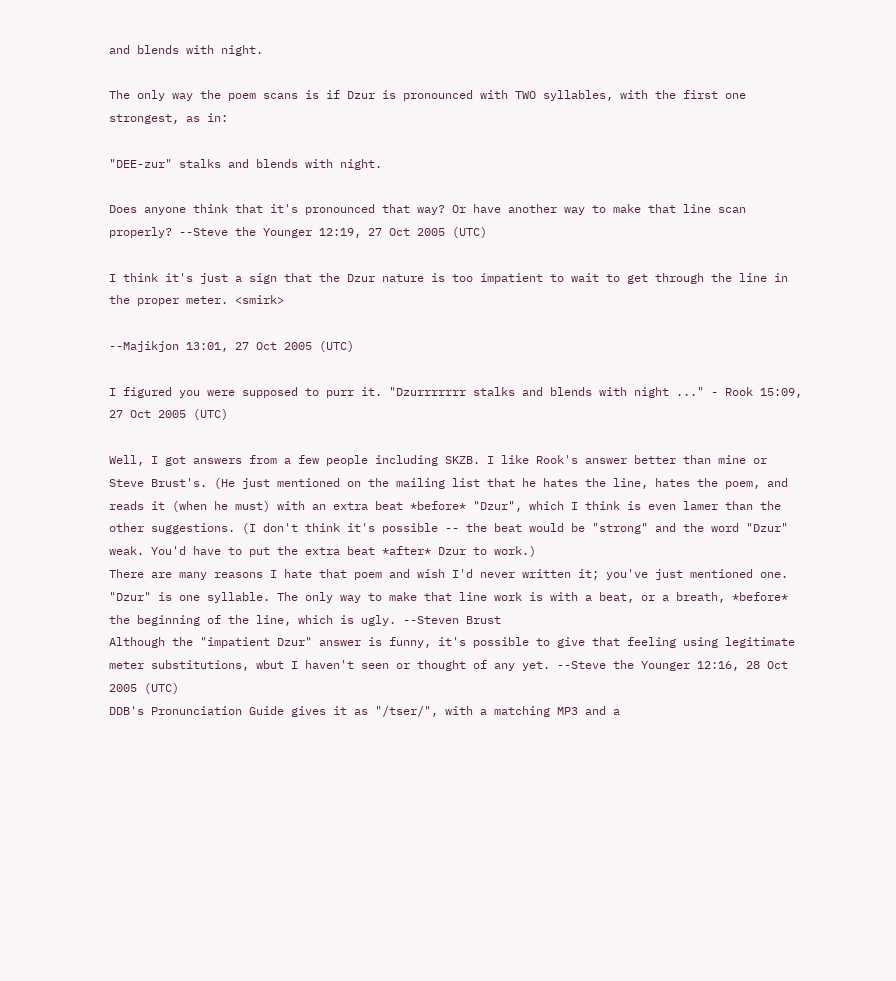and blends with night.

The only way the poem scans is if Dzur is pronounced with TWO syllables, with the first one strongest, as in:

"DEE-zur" stalks and blends with night.

Does anyone think that it's pronounced that way? Or have another way to make that line scan properly? --Steve the Younger 12:19, 27 Oct 2005 (UTC)

I think it's just a sign that the Dzur nature is too impatient to wait to get through the line in the proper meter. <smirk>

--Majikjon 13:01, 27 Oct 2005 (UTC)

I figured you were supposed to purr it. "Dzurrrrrrr stalks and blends with night ..." - Rook 15:09, 27 Oct 2005 (UTC)

Well, I got answers from a few people including SKZB. I like Rook's answer better than mine or Steve Brust's. (He just mentioned on the mailing list that he hates the line, hates the poem, and reads it (when he must) with an extra beat *before* "Dzur", which I think is even lamer than the other suggestions. (I don't think it's possible -- the beat would be "strong" and the word "Dzur" weak. You'd have to put the extra beat *after* Dzur to work.)
There are many reasons I hate that poem and wish I'd never written it; you've just mentioned one. "Dzur" is one syllable. The only way to make that line work is with a beat, or a breath, *before* the beginning of the line, which is ugly. --Steven Brust
Although the "impatient Dzur" answer is funny, it's possible to give that feeling using legitimate meter substitutions, wbut I haven't seen or thought of any yet. --Steve the Younger 12:16, 28 Oct 2005 (UTC)
DDB's Pronunciation Guide gives it as "/tser/", with a matching MP3 and a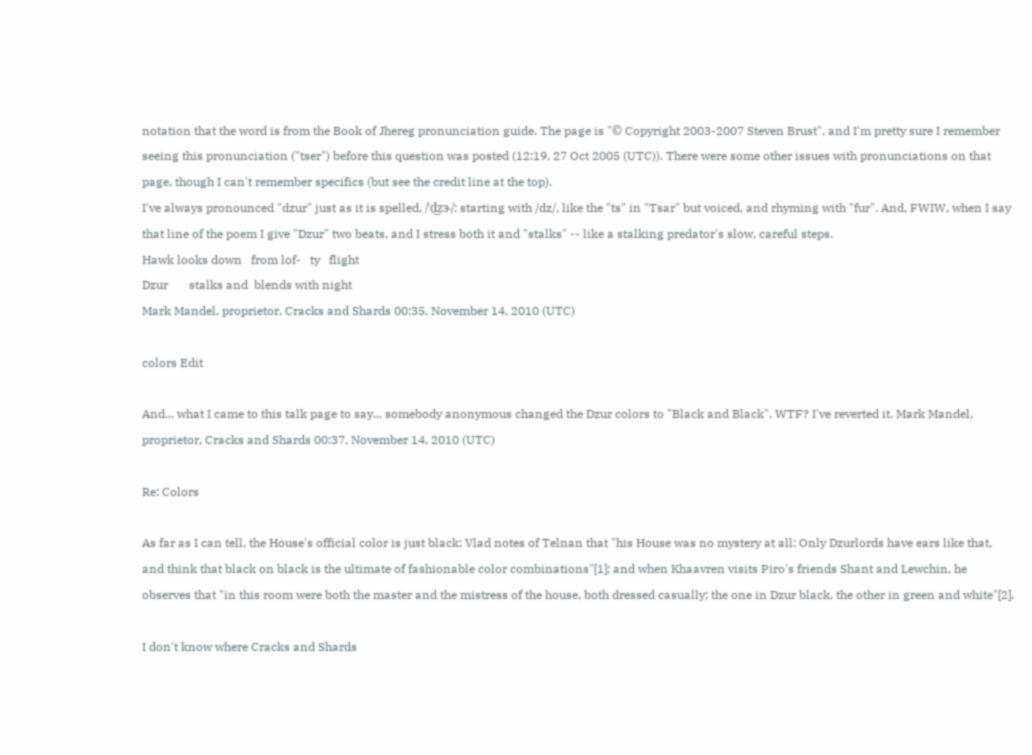notation that the word is from the Book of Jhereg pronunciation guide. The page is "© Copyright 2003-2007 Steven Brust", and I'm pretty sure I remember seeing this pronunciation ("tser") before this question was posted (12:19, 27 Oct 2005 (UTC)). There were some other issues with pronunciations on that page, though I can't remember specifics (but see the credit line at the top).
I've always pronounced "dzur" just as it is spelled, /ˈd͜zɜ˞/: starting with /dz/, like the "ts" in "Tsar" but voiced, and rhyming with "fur". And, FWIW, when I say that line of the poem I give "Dzur" two beats, and I stress both it and "stalks" -- like a stalking predator's slow, careful steps.
Hawk looks down   from lof-   ty   flight
Dzur       stalks and  blends with night
Mark Mandel, proprietor, Cracks and Shards 00:35, November 14, 2010 (UTC)

colors Edit

And... what I came to this talk page to say... somebody anonymous changed the Dzur colors to "Black and Black". WTF? I've reverted it. Mark Mandel, proprietor, Cracks and Shards 00:37, November 14, 2010 (UTC)

Re: Colors

As far as I can tell, the House's official color is just black: Vlad notes of Telnan that "his House was no mystery at all: Only Dzurlords have ears like that, and think that black on black is the ultimate of fashionable color combinations"[1]; and when Khaavren visits Piro's friends Shant and Lewchin, he observes that "in this room were both the master and the mistress of the house, both dressed casually; the one in Dzur black, the other in green and white"[2].

I don't know where Cracks and Shards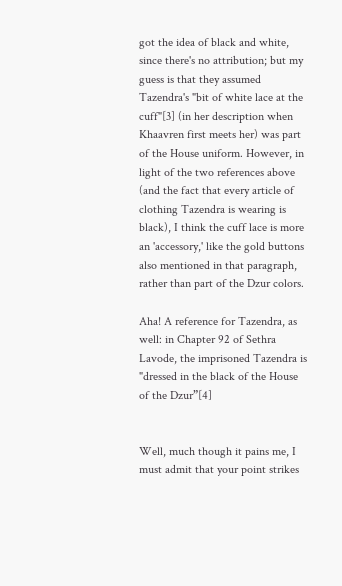got the idea of black and white, since there's no attribution; but my guess is that they assumed Tazendra's "bit of white lace at the cuff"[3] (in her description when Khaavren first meets her) was part of the House uniform. However, in light of the two references above (and the fact that every article of clothing Tazendra is wearing is black), I think the cuff lace is more an 'accessory,' like the gold buttons also mentioned in that paragraph, rather than part of the Dzur colors.

Aha! A reference for Tazendra, as well: in Chapter 92 of Sethra Lavode, the imprisoned Tazendra is "dressed in the black of the House of the Dzur”[4]


Well, much though it pains me, I must admit that your point strikes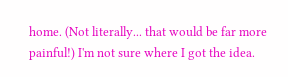home. (Not literally... that would be far more painful!) I'm not sure where I got the idea.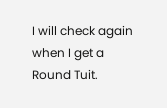I will check again when I get a Round Tuit.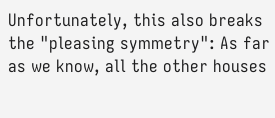Unfortunately, this also breaks the "pleasing symmetry": As far as we know, all the other houses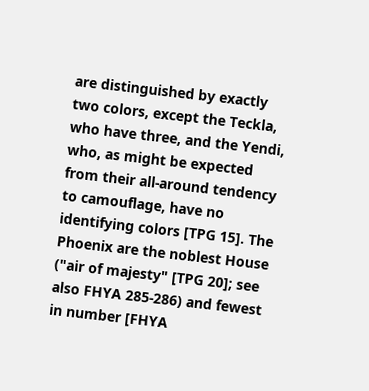are distinguished by exactly two colors, except the Teckla, who have three, and the Yendi, who, as might be expected from their all-around tendency to camouflage, have no identifying colors [TPG 15]. The Phoenix are the noblest House ("air of majesty" [TPG 20]; see also FHYA 285-286) and fewest in number [FHYA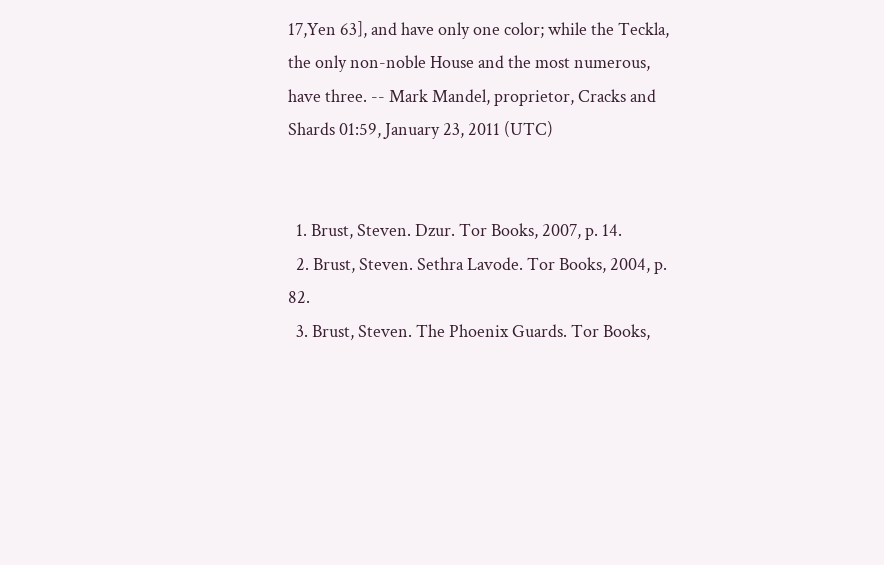17,Yen 63], and have only one color; while the Teckla, the only non-noble House and the most numerous, have three. -- Mark Mandel, proprietor, Cracks and Shards 01:59, January 23, 2011 (UTC)


  1. Brust, Steven. Dzur. Tor Books, 2007, p. 14.
  2. Brust, Steven. Sethra Lavode. Tor Books, 2004, p. 82.
  3. Brust, Steven. The Phoenix Guards. Tor Books,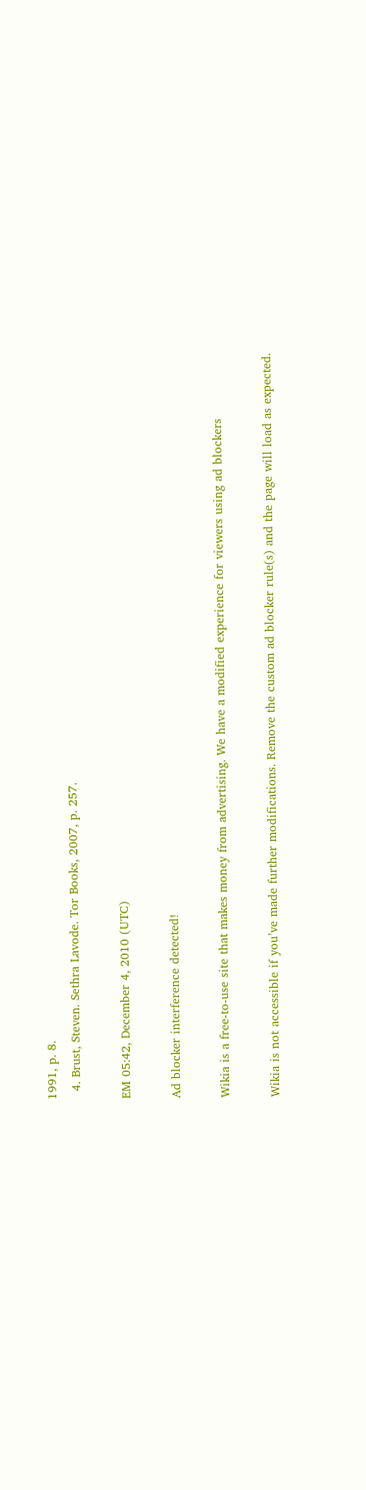1991, p. 8.
  4. Brust, Steven. Sethra Lavode. Tor Books, 2007, p. 257.

EM 05:42, December 4, 2010 (UTC)

Ad blocker interference detected!

Wikia is a free-to-use site that makes money from advertising. We have a modified experience for viewers using ad blockers

Wikia is not accessible if you’ve made further modifications. Remove the custom ad blocker rule(s) and the page will load as expected.